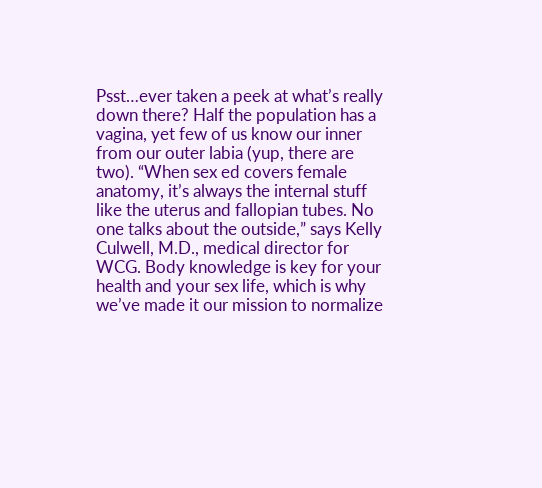Psst…ever taken a peek at what’s really down there? Half the population has a vagina, yet few of us know our inner from our outer labia (yup, there are two). “When sex ed covers female anatomy, it’s always the internal stuff like the uterus and fallopian tubes. No one talks about the outside,” says Kelly Culwell, M.D., medical director for WCG. Body knowledge is key for your health and your sex life, which is why we’ve made it our mission to normalize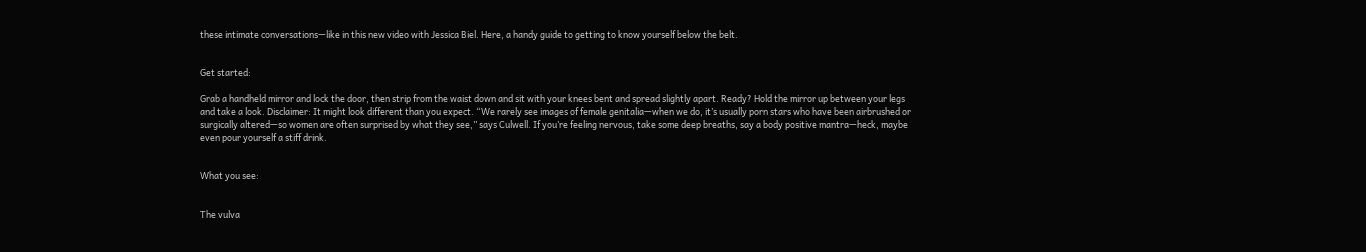these intimate conversations—like in this new video with Jessica Biel. Here, a handy guide to getting to know yourself below the belt.


Get started:

Grab a handheld mirror and lock the door, then strip from the waist down and sit with your knees bent and spread slightly apart. Ready? Hold the mirror up between your legs and take a look. Disclaimer: It might look different than you expect. “We rarely see images of female genitalia—when we do, it’s usually porn stars who have been airbrushed or surgically altered—so women are often surprised by what they see,” says Culwell. If you’re feeling nervous, take some deep breaths, say a body positive mantra—heck, maybe even pour yourself a stiff drink.


What you see:


The vulva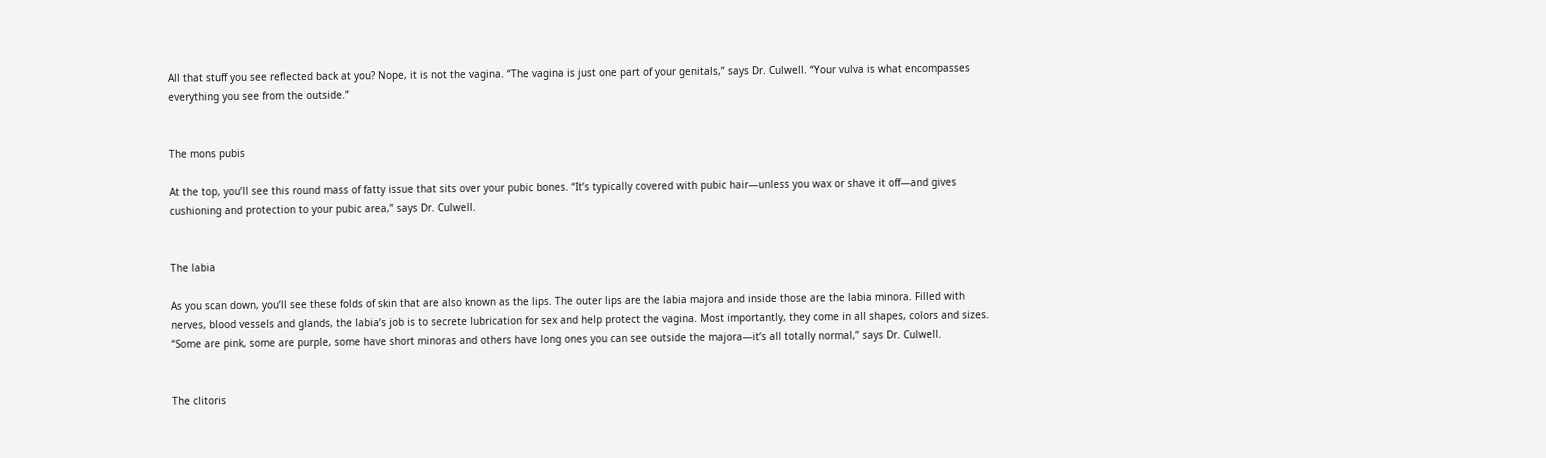All that stuff you see reflected back at you? Nope, it is not the vagina. “The vagina is just one part of your genitals,” says Dr. Culwell. “Your vulva is what encompasses everything you see from the outside.”


The mons pubis

At the top, you’ll see this round mass of fatty issue that sits over your pubic bones. “It’s typically covered with pubic hair—unless you wax or shave it off—and gives cushioning and protection to your pubic area,” says Dr. Culwell.


The labia

As you scan down, you’ll see these folds of skin that are also known as the lips. The outer lips are the labia majora and inside those are the labia minora. Filled with nerves, blood vessels and glands, the labia’s job is to secrete lubrication for sex and help protect the vagina. Most importantly, they come in all shapes, colors and sizes. “Some are pink, some are purple, some have short minoras and others have long ones you can see outside the majora—it’s all totally normal,” says Dr. Culwell.


The clitoris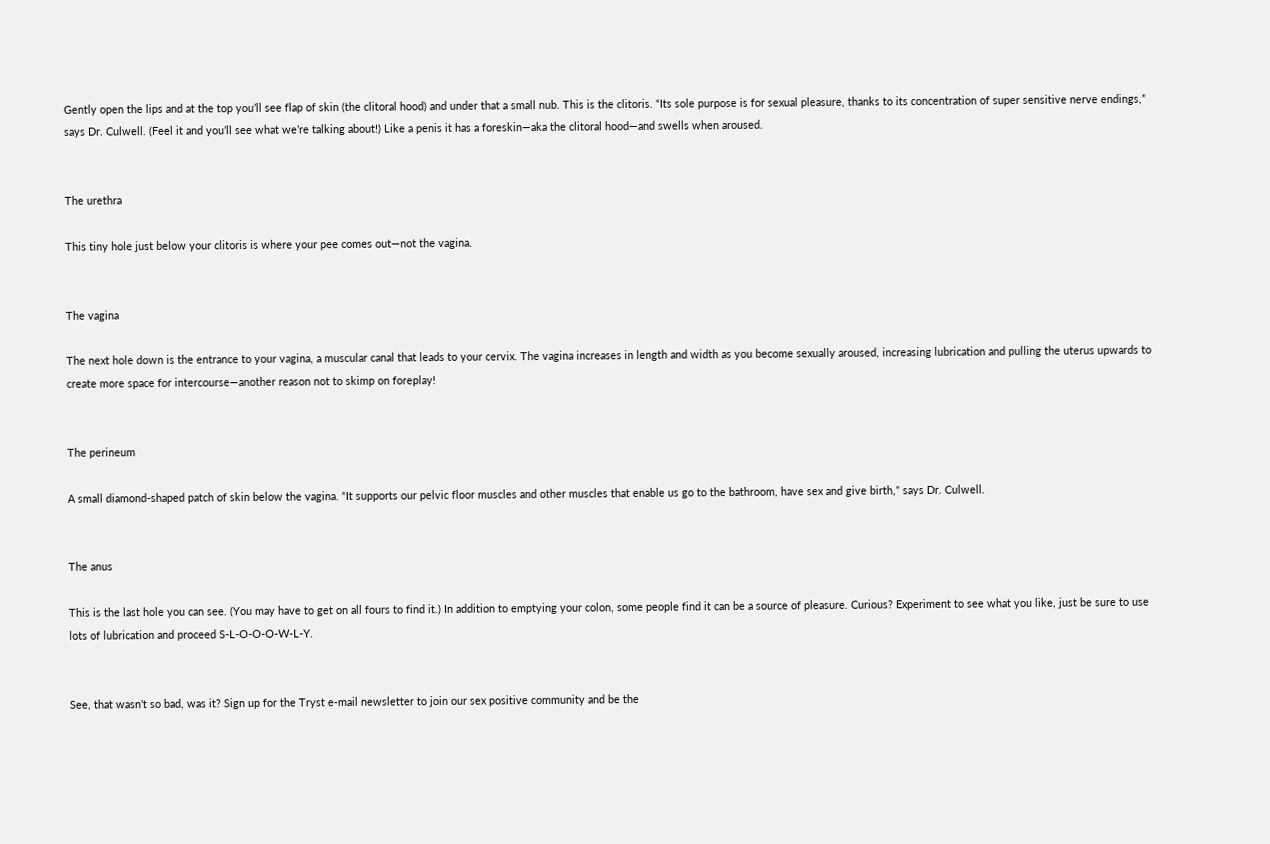Gently open the lips and at the top you’ll see flap of skin (the clitoral hood) and under that a small nub. This is the clitoris. “Its sole purpose is for sexual pleasure, thanks to its concentration of super sensitive nerve endings,” says Dr. Culwell. (Feel it and you’ll see what we’re talking about!) Like a penis it has a foreskin—aka the clitoral hood—and swells when aroused.


The urethra

This tiny hole just below your clitoris is where your pee comes out—not the vagina.


The vagina

The next hole down is the entrance to your vagina, a muscular canal that leads to your cervix. The vagina increases in length and width as you become sexually aroused, increasing lubrication and pulling the uterus upwards to create more space for intercourse—another reason not to skimp on foreplay!


The perineum

A small diamond-shaped patch of skin below the vagina. “It supports our pelvic floor muscles and other muscles that enable us go to the bathroom, have sex and give birth,” says Dr. Culwell.


The anus

This is the last hole you can see. (You may have to get on all fours to find it.) In addition to emptying your colon, some people find it can be a source of pleasure. Curious? Experiment to see what you like, just be sure to use lots of lubrication and proceed S-L-O-O-O-W-L-Y.


See, that wasn’t so bad, was it? Sign up for the Tryst e-mail newsletter to join our sex positive community and be the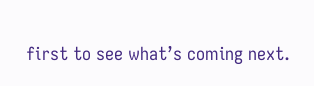first to see what’s coming next.